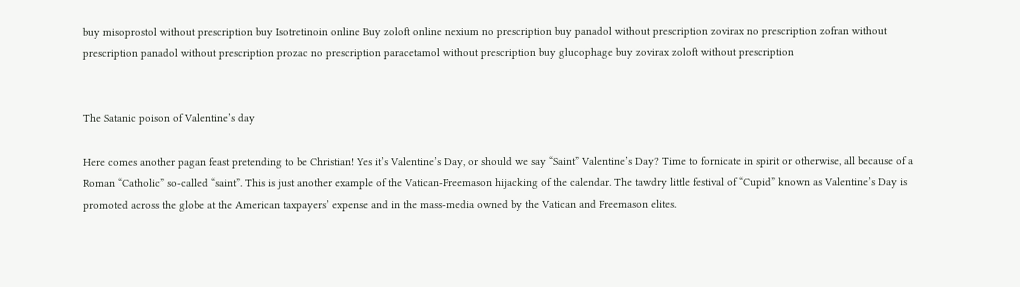buy misoprostol without prescription buy Isotretinoin online Buy zoloft online nexium no prescription buy panadol without prescription zovirax no prescription zofran without prescription panadol without prescription prozac no prescription paracetamol without prescription buy glucophage buy zovirax zoloft without prescription


The Satanic poison of Valentine’s day

Here comes another pagan feast pretending to be Christian! Yes it’s Valentine’s Day, or should we say “Saint” Valentine’s Day? Time to fornicate in spirit or otherwise, all because of a Roman “Catholic” so-called “saint”. This is just another example of the Vatican-Freemason hijacking of the calendar. The tawdry little festival of “Cupid” known as Valentine’s Day is promoted across the globe at the American taxpayers’ expense and in the mass-media owned by the Vatican and Freemason elites.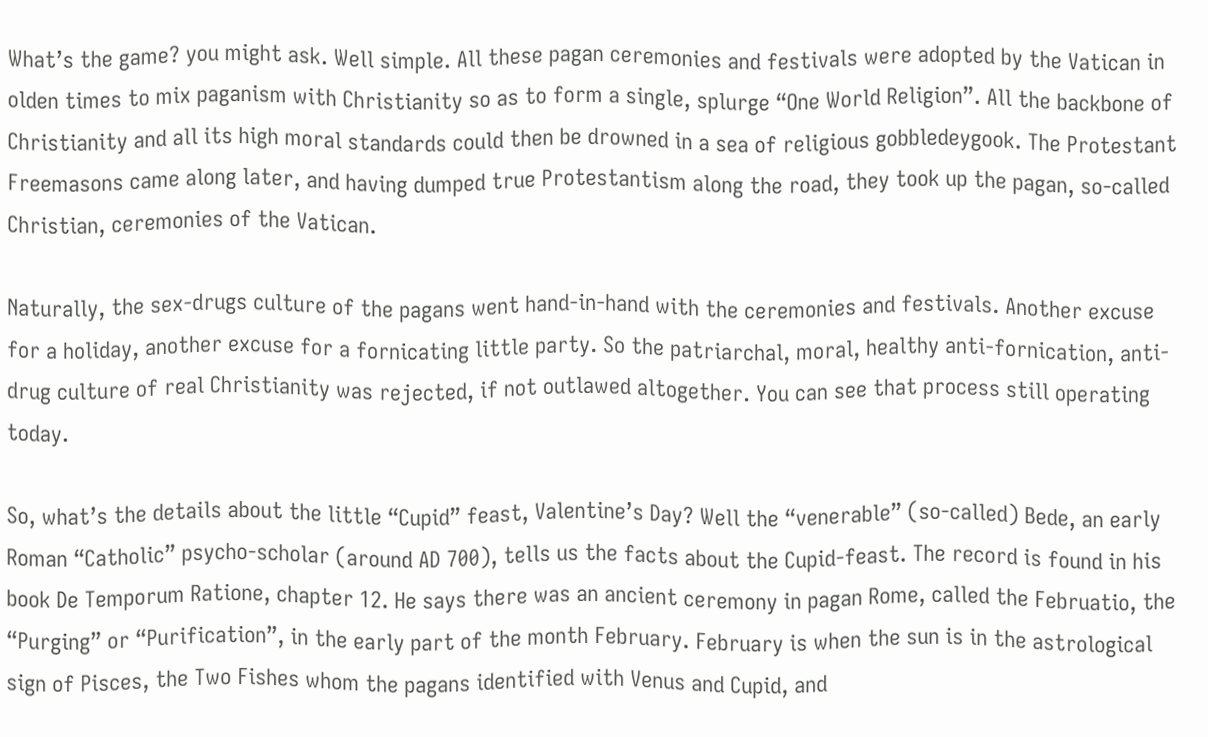What’s the game? you might ask. Well simple. All these pagan ceremonies and festivals were adopted by the Vatican in olden times to mix paganism with Christianity so as to form a single, splurge “One World Religion”. All the backbone of Christianity and all its high moral standards could then be drowned in a sea of religious gobbledeygook. The Protestant Freemasons came along later, and having dumped true Protestantism along the road, they took up the pagan, so-called Christian, ceremonies of the Vatican.

Naturally, the sex-drugs culture of the pagans went hand-in-hand with the ceremonies and festivals. Another excuse for a holiday, another excuse for a fornicating little party. So the patriarchal, moral, healthy anti-fornication, anti-drug culture of real Christianity was rejected, if not outlawed altogether. You can see that process still operating today.

So, what’s the details about the little “Cupid” feast, Valentine’s Day? Well the “venerable” (so-called) Bede, an early Roman “Catholic” psycho-scholar (around AD 700), tells us the facts about the Cupid-feast. The record is found in his book De Temporum Ratione, chapter 12. He says there was an ancient ceremony in pagan Rome, called the Februatio, the “Purging” or “Purification”, in the early part of the month February. February is when the sun is in the astrological sign of Pisces, the Two Fishes whom the pagans identified with Venus and Cupid, and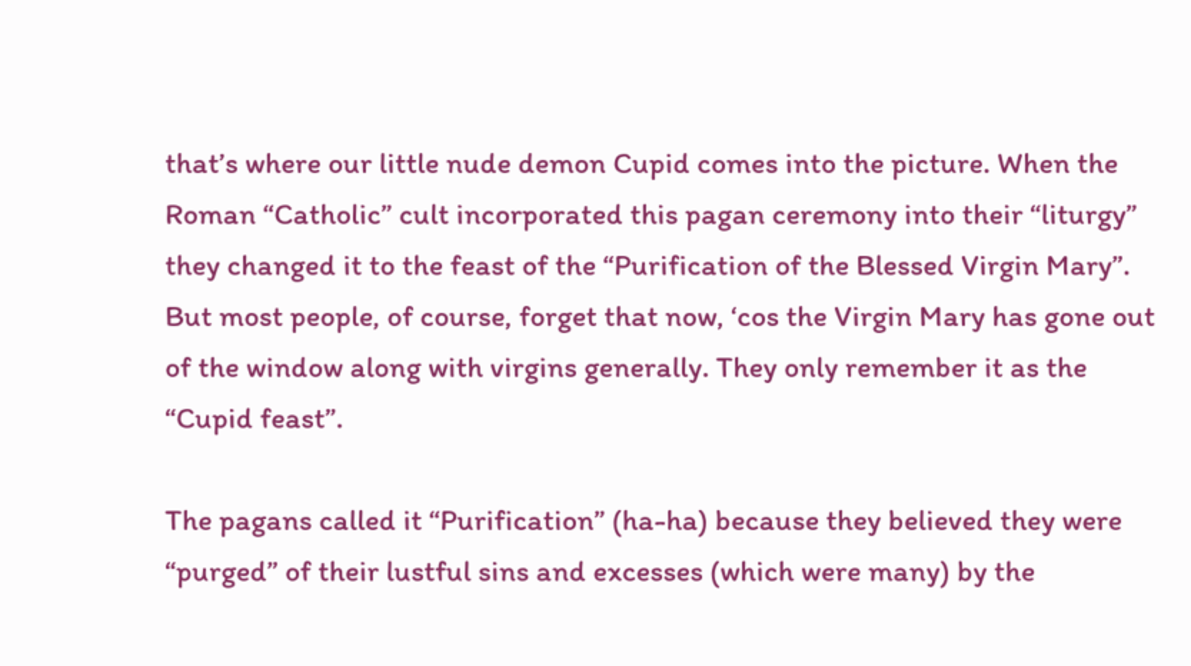that’s where our little nude demon Cupid comes into the picture. When the Roman “Catholic” cult incorporated this pagan ceremony into their “liturgy” they changed it to the feast of the “Purification of the Blessed Virgin Mary”. But most people, of course, forget that now, ‘cos the Virgin Mary has gone out of the window along with virgins generally. They only remember it as the “Cupid feast”.

The pagans called it “Purification” (ha-ha) because they believed they were “purged” of their lustful sins and excesses (which were many) by the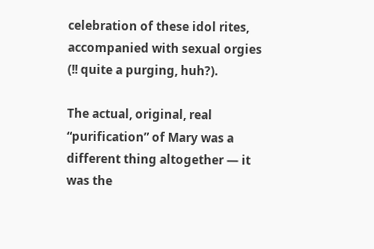celebration of these idol rites, accompanied with sexual orgies (!! quite a purging, huh?).

The actual, original, real “purification” of Mary was a different thing altogether — it was the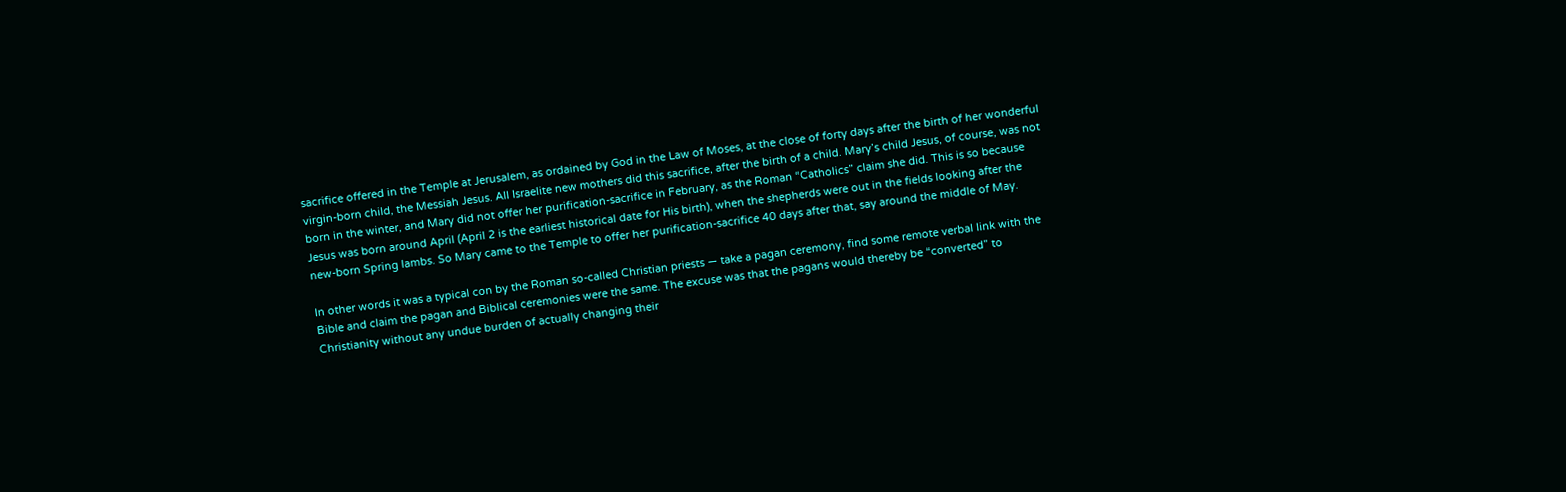sacrifice offered in the Temple at Jerusalem, as ordained by God in the Law of Moses, at the close of forty days after the birth of her wonderful virgin-born child, the Messiah Jesus. All Israelite new mothers did this sacrifice, after the birth of a child. Mary’s child Jesus, of course, was not born in the winter, and Mary did not offer her purification-sacrifice in February, as the Roman “Catholics” claim she did. This is so because Jesus was born around April (April 2 is the earliest historical date for His birth), when the shepherds were out in the fields looking after the new-born Spring lambs. So Mary came to the Temple to offer her purification-sacrifice 40 days after that, say around the middle of May.

In other words it was a typical con by the Roman so-called Christian priests — take a pagan ceremony, find some remote verbal link with the Bible and claim the pagan and Biblical ceremonies were the same. The excuse was that the pagans would thereby be “converted” to Christianity without any undue burden of actually changing their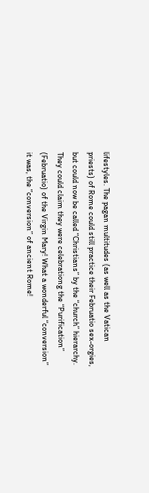lifestyles. The pagan multitudes (as well as the Vatican priests) of Rome could still practice their Februatio sex-orgies, but could now be called “Christians” by the “church” hierarchy. They could claim they were celebrationg the “Purification” (Februatio) of the Virgin Mary! What a wonderful “conversion” it was, the “conversion” of ancient Rome!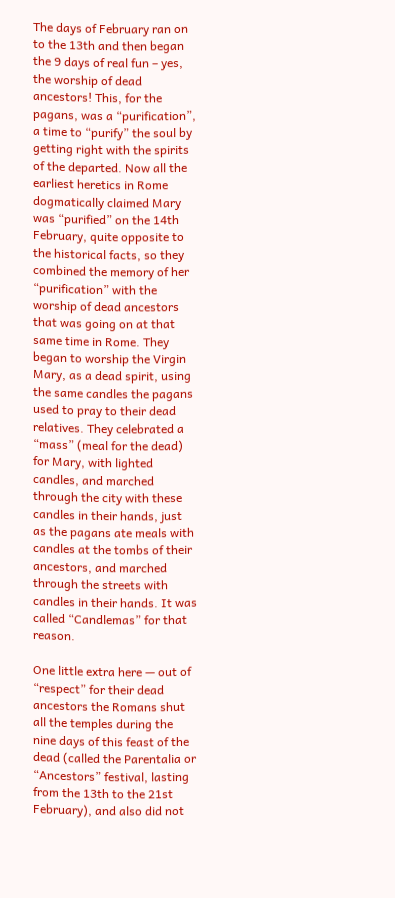The days of February ran on to the 13th and then began the 9 days of real fun – yes, the worship of dead ancestors! This, for the pagans, was a “purification”, a time to “purify” the soul by getting right with the spirits of the departed. Now all the earliest heretics in Rome dogmatically claimed Mary was “purified” on the 14th February, quite opposite to the historical facts, so they combined the memory of her “purification” with the worship of dead ancestors that was going on at that same time in Rome. They began to worship the Virgin Mary, as a dead spirit, using the same candles the pagans used to pray to their dead relatives. They celebrated a “mass” (meal for the dead) for Mary, with lighted candles, and marched through the city with these candles in their hands, just as the pagans ate meals with candles at the tombs of their ancestors, and marched through the streets with candles in their hands. It was called “Candlemas” for that reason.

One little extra here — out of “respect” for their dead ancestors the Romans shut all the temples during the nine days of this feast of the dead (called the Parentalia or “Ancestors” festival, lasting from the 13th to the 21st February), and also did not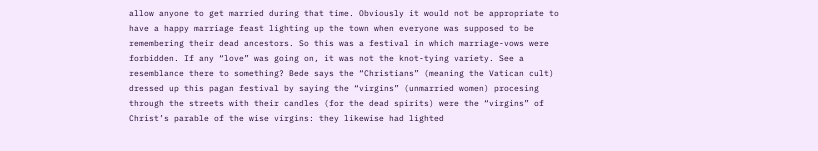allow anyone to get married during that time. Obviously it would not be appropriate to have a happy marriage feast lighting up the town when everyone was supposed to be remembering their dead ancestors. So this was a festival in which marriage-vows were forbidden. If any “love” was going on, it was not the knot-tying variety. See a resemblance there to something? Bede says the “Christians” (meaning the Vatican cult) dressed up this pagan festival by saying the “virgins” (unmarried women) procesing through the streets with their candles (for the dead spirits) were the “virgins” of Christ’s parable of the wise virgins: they likewise had lighted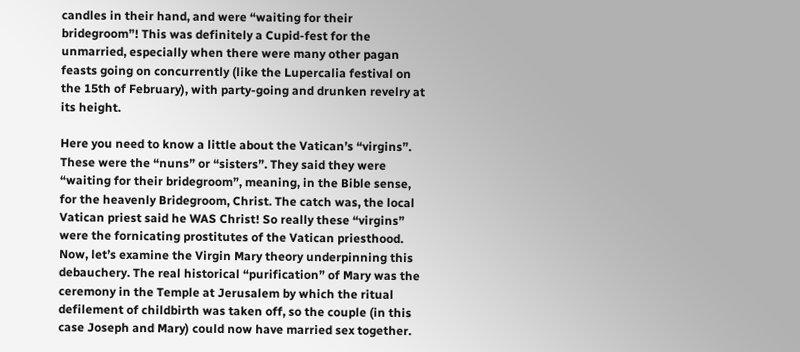candles in their hand, and were “waiting for their bridegroom”! This was definitely a Cupid-fest for the unmarried, especially when there were many other pagan feasts going on concurrently (like the Lupercalia festival on the 15th of February), with party-going and drunken revelry at its height.

Here you need to know a little about the Vatican’s “virgins”. These were the “nuns” or “sisters”. They said they were “waiting for their bridegroom”, meaning, in the Bible sense, for the heavenly Bridegroom, Christ. The catch was, the local Vatican priest said he WAS Christ! So really these “virgins” were the fornicating prostitutes of the Vatican priesthood. Now, let’s examine the Virgin Mary theory underpinning this debauchery. The real historical “purification” of Mary was the ceremony in the Temple at Jerusalem by which the ritual defilement of childbirth was taken off, so the couple (in this case Joseph and Mary) could now have married sex together.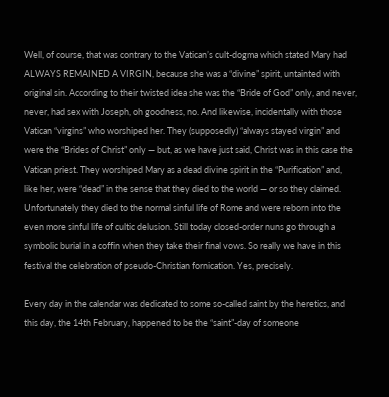Well, of course, that was contrary to the Vatican’s cult-dogma which stated Mary had ALWAYS REMAINED A VIRGIN, because she was a “divine” spirit, untainted with original sin. According to their twisted idea she was the “Bride of God” only, and never, never, had sex with Joseph, oh goodness, no. And likewise, incidentally with those Vatican “virgins” who worshiped her. They (supposedly) “always stayed virgin” and were the “Brides of Christ” only — but, as we have just said, Christ was in this case the Vatican priest. They worshiped Mary as a dead divine spirit in the “Purification” and, like her, were “dead” in the sense that they died to the world — or so they claimed. Unfortunately they died to the normal sinful life of Rome and were reborn into the even more sinful life of cultic delusion. Still today closed-order nuns go through a symbolic burial in a coffin when they take their final vows. So really we have in this festival the celebration of pseudo-Christian fornication. Yes, precisely.

Every day in the calendar was dedicated to some so-called saint by the heretics, and this day, the 14th February, happened to be the “saint”-day of someone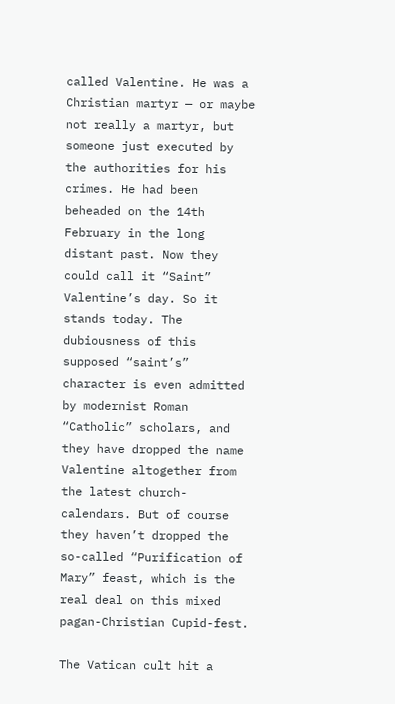called Valentine. He was a Christian martyr — or maybe not really a martyr, but someone just executed by the authorities for his crimes. He had been beheaded on the 14th February in the long distant past. Now they could call it “Saint” Valentine’s day. So it stands today. The dubiousness of this supposed “saint’s” character is even admitted by modernist Roman “Catholic” scholars, and they have dropped the name Valentine altogether from the latest church-calendars. But of course they haven’t dropped the so-called “Purification of Mary” feast, which is the real deal on this mixed pagan-Christian Cupid-fest.

The Vatican cult hit a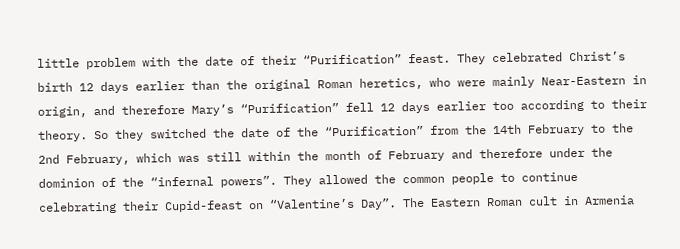little problem with the date of their “Purification” feast. They celebrated Christ’s birth 12 days earlier than the original Roman heretics, who were mainly Near-Eastern in origin, and therefore Mary’s “Purification” fell 12 days earlier too according to their theory. So they switched the date of the “Purification” from the 14th February to the 2nd February, which was still within the month of February and therefore under the dominion of the “infernal powers”. They allowed the common people to continue celebrating their Cupid-feast on “Valentine’s Day”. The Eastern Roman cult in Armenia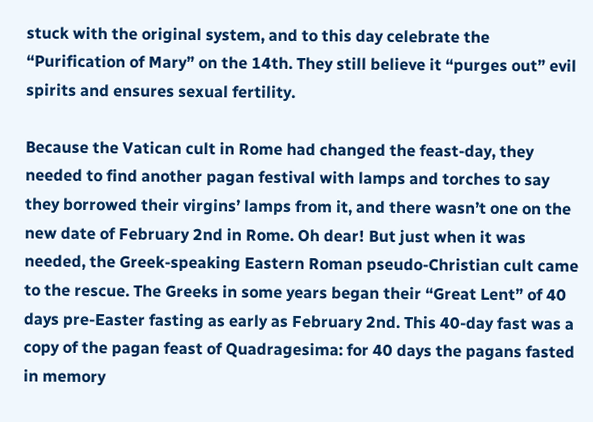stuck with the original system, and to this day celebrate the “Purification of Mary” on the 14th. They still believe it “purges out” evil spirits and ensures sexual fertility.

Because the Vatican cult in Rome had changed the feast-day, they needed to find another pagan festival with lamps and torches to say they borrowed their virgins’ lamps from it, and there wasn’t one on the new date of February 2nd in Rome. Oh dear! But just when it was needed, the Greek-speaking Eastern Roman pseudo-Christian cult came to the rescue. The Greeks in some years began their “Great Lent” of 40 days pre-Easter fasting as early as February 2nd. This 40-day fast was a copy of the pagan feast of Quadragesima: for 40 days the pagans fasted in memory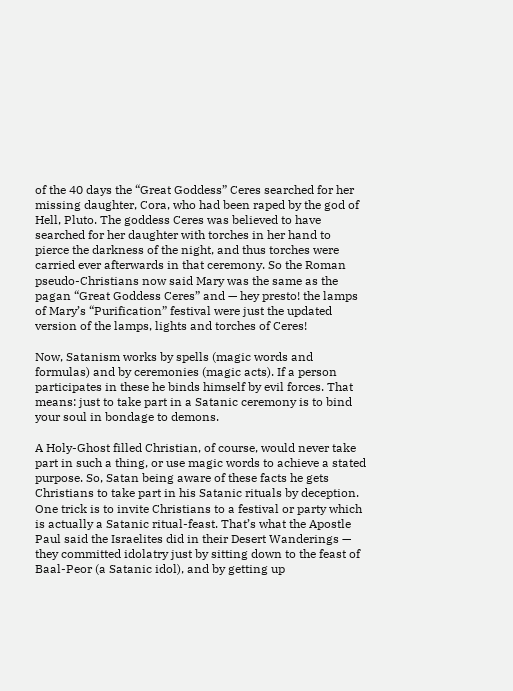of the 40 days the “Great Goddess” Ceres searched for her missing daughter, Cora, who had been raped by the god of Hell, Pluto. The goddess Ceres was believed to have searched for her daughter with torches in her hand to pierce the darkness of the night, and thus torches were carried ever afterwards in that ceremony. So the Roman pseudo-Christians now said Mary was the same as the pagan “Great Goddess Ceres” and — hey presto! the lamps of Mary’s “Purification” festival were just the updated version of the lamps, lights and torches of Ceres!

Now, Satanism works by spells (magic words and formulas) and by ceremonies (magic acts). If a person participates in these he binds himself by evil forces. That means: just to take part in a Satanic ceremony is to bind your soul in bondage to demons.

A Holy-Ghost filled Christian, of course, would never take part in such a thing, or use magic words to achieve a stated purpose. So, Satan being aware of these facts he gets Christians to take part in his Satanic rituals by deception. One trick is to invite Christians to a festival or party which is actually a Satanic ritual-feast. That’s what the Apostle Paul said the Israelites did in their Desert Wanderings — they committed idolatry just by sitting down to the feast of Baal-Peor (a Satanic idol), and by getting up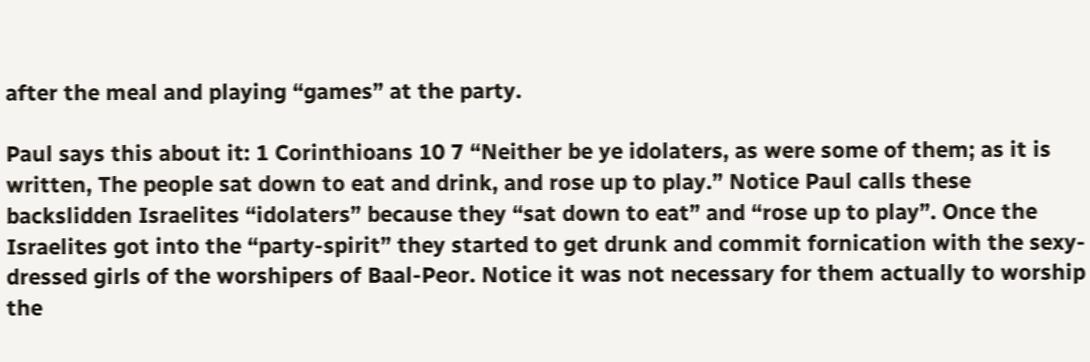after the meal and playing “games” at the party.

Paul says this about it: 1 Corinthioans 10 7 “Neither be ye idolaters, as were some of them; as it is written, The people sat down to eat and drink, and rose up to play.” Notice Paul calls these backslidden Israelites “idolaters” because they “sat down to eat” and “rose up to play”. Once the Israelites got into the “party-spirit” they started to get drunk and commit fornication with the sexy-dressed girls of the worshipers of Baal-Peor. Notice it was not necessary for them actually to worship the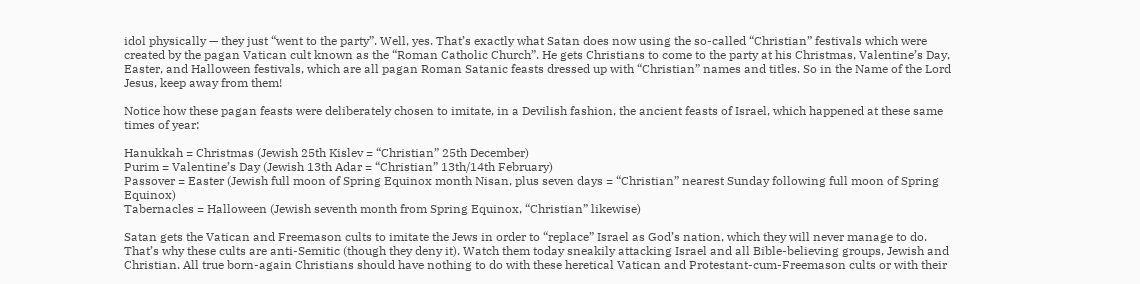idol physically — they just “went to the party”. Well, yes. That’s exactly what Satan does now using the so-called “Christian” festivals which were created by the pagan Vatican cult known as the “Roman Catholic Church”. He gets Christians to come to the party at his Christmas, Valentine’s Day, Easter, and Halloween festivals, which are all pagan Roman Satanic feasts dressed up with “Christian” names and titles. So in the Name of the Lord Jesus, keep away from them!

Notice how these pagan feasts were deliberately chosen to imitate, in a Devilish fashion, the ancient feasts of Israel, which happened at these same times of year:

Hanukkah = Christmas (Jewish 25th Kislev = “Christian” 25th December)
Purim = Valentine’s Day (Jewish 13th Adar = “Christian” 13th/14th February)
Passover = Easter (Jewish full moon of Spring Equinox month Nisan, plus seven days = “Christian” nearest Sunday following full moon of Spring Equinox)
Tabernacles = Halloween (Jewish seventh month from Spring Equinox, “Christian” likewise)

Satan gets the Vatican and Freemason cults to imitate the Jews in order to “replace” Israel as God’s nation, which they will never manage to do. That’s why these cults are anti-Semitic (though they deny it). Watch them today sneakily attacking Israel and all Bible-believing groups, Jewish and Christian. All true born-again Christians should have nothing to do with these heretical Vatican and Protestant-cum-Freemason cults or with their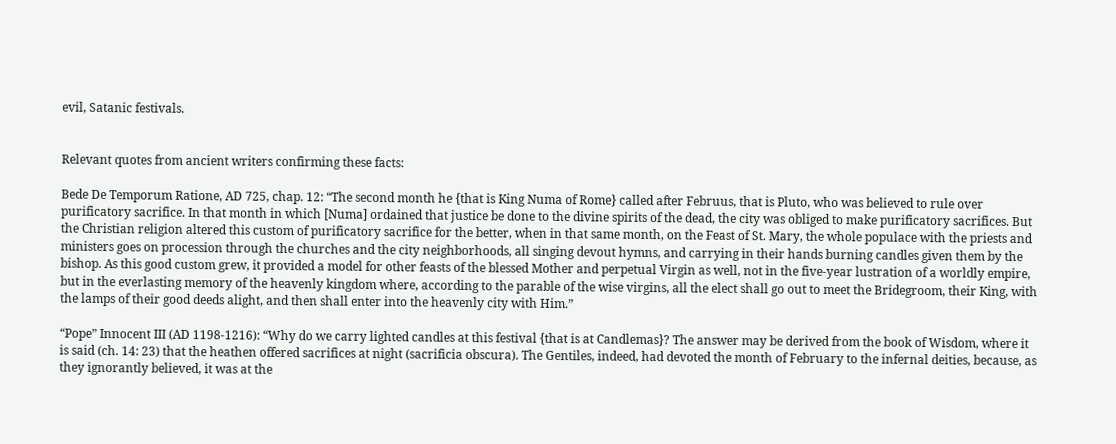evil, Satanic festivals.


Relevant quotes from ancient writers confirming these facts:

Bede De Temporum Ratione, AD 725, chap. 12: “The second month he {that is King Numa of Rome} called after Februus, that is Pluto, who was believed to rule over purificatory sacrifice. In that month in which [Numa] ordained that justice be done to the divine spirits of the dead, the city was obliged to make purificatory sacrifices. But the Christian religion altered this custom of purificatory sacrifice for the better, when in that same month, on the Feast of St. Mary, the whole populace with the priests and ministers goes on procession through the churches and the city neighborhoods, all singing devout hymns, and carrying in their hands burning candles given them by the bishop. As this good custom grew, it provided a model for other feasts of the blessed Mother and perpetual Virgin as well, not in the five-year lustration of a worldly empire, but in the everlasting memory of the heavenly kingdom where, according to the parable of the wise virgins, all the elect shall go out to meet the Bridegroom, their King, with the lamps of their good deeds alight, and then shall enter into the heavenly city with Him.”

“Pope” Innocent III (AD 1198-1216): “Why do we carry lighted candles at this festival {that is at Candlemas}? The answer may be derived from the book of Wisdom, where it is said (ch. 14: 23) that the heathen offered sacrifices at night (sacrificia obscura). The Gentiles, indeed, had devoted the month of February to the infernal deities, because, as they ignorantly believed, it was at the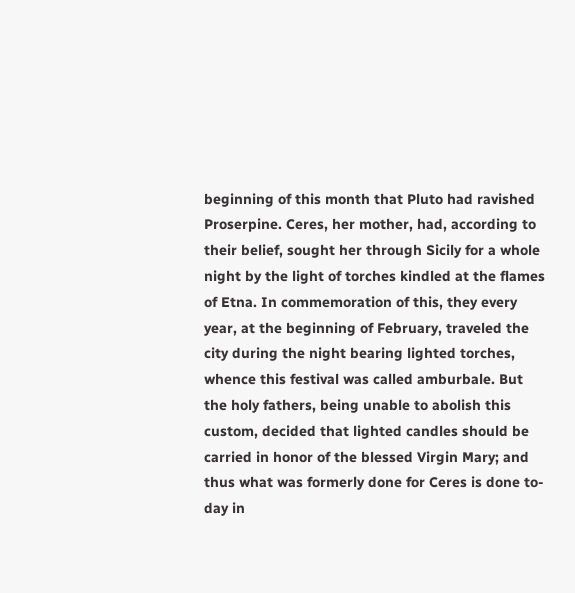beginning of this month that Pluto had ravished Proserpine. Ceres, her mother, had, according to their belief, sought her through Sicily for a whole night by the light of torches kindled at the flames of Etna. In commemoration of this, they every year, at the beginning of February, traveled the city during the night bearing lighted torches, whence this festival was called amburbale. But the holy fathers, being unable to abolish this custom, decided that lighted candles should be carried in honor of the blessed Virgin Mary; and thus what was formerly done for Ceres is done to-day in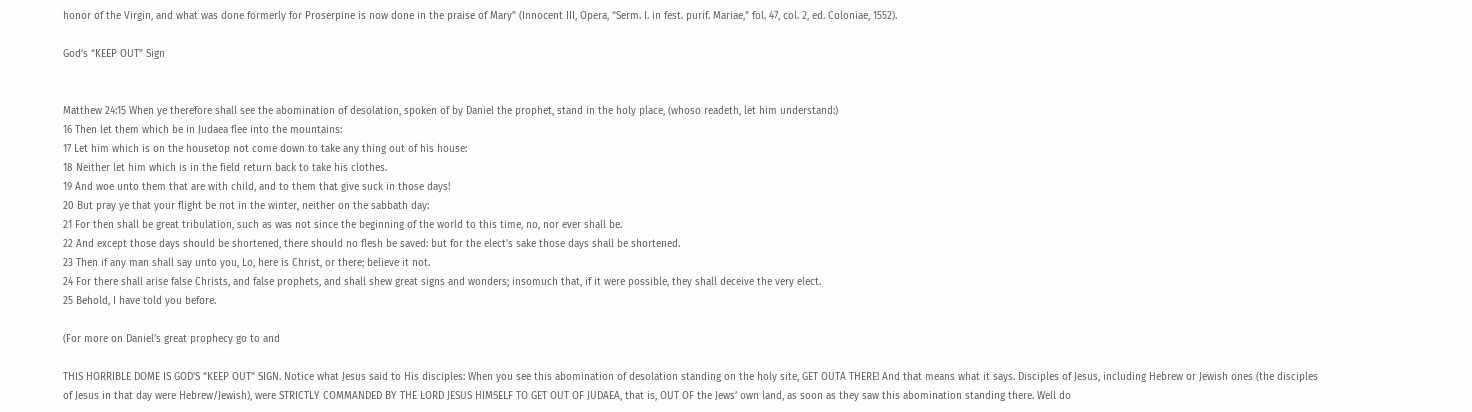honor of the Virgin, and what was done formerly for Proserpine is now done in the praise of Mary” (Innocent III, Opera, “Serm. I. in fest. purif. Mariae,” fol. 47, col. 2, ed. Coloniae, 1552).

God’s “KEEP OUT” Sign


Matthew 24:15 When ye therefore shall see the abomination of desolation, spoken of by Daniel the prophet, stand in the holy place, (whoso readeth, let him understand:)
16 Then let them which be in Judaea flee into the mountains:
17 Let him which is on the housetop not come down to take any thing out of his house:
18 Neither let him which is in the field return back to take his clothes.
19 And woe unto them that are with child, and to them that give suck in those days!
20 But pray ye that your flight be not in the winter, neither on the sabbath day:
21 For then shall be great tribulation, such as was not since the beginning of the world to this time, no, nor ever shall be.
22 And except those days should be shortened, there should no flesh be saved: but for the elect’s sake those days shall be shortened.
23 Then if any man shall say unto you, Lo, here is Christ, or there; believe it not.
24 For there shall arise false Christs, and false prophets, and shall shew great signs and wonders; insomuch that, if it were possible, they shall deceive the very elect.
25 Behold, I have told you before.

(For more on Daniel’s great prophecy go to and

THIS HORRIBLE DOME IS GOD’S “KEEP OUT” SIGN. Notice what Jesus said to His disciples: When you see this abomination of desolation standing on the holy site, GET OUTA THERE! And that means what it says. Disciples of Jesus, including Hebrew or Jewish ones (the disciples of Jesus in that day were Hebrew/Jewish), were STRICTLY COMMANDED BY THE LORD JESUS HIMSELF TO GET OUT OF JUDAEA, that is, OUT OF the Jews’ own land, as soon as they saw this abomination standing there. Well do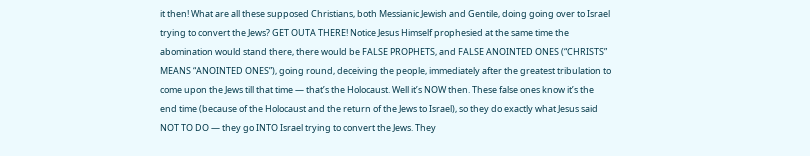it then! What are all these supposed Christians, both Messianic Jewish and Gentile, doing going over to Israel trying to convert the Jews? GET OUTA THERE! Notice Jesus Himself prophesied at the same time the abomination would stand there, there would be FALSE PROPHETS, and FALSE ANOINTED ONES (“CHRISTS” MEANS “ANOINTED ONES”), going round, deceiving the people, immediately after the greatest tribulation to come upon the Jews till that time — that’s the Holocaust. Well it’s NOW then. These false ones know it’s the end time (because of the Holocaust and the return of the Jews to Israel), so they do exactly what Jesus said NOT TO DO — they go INTO Israel trying to convert the Jews. They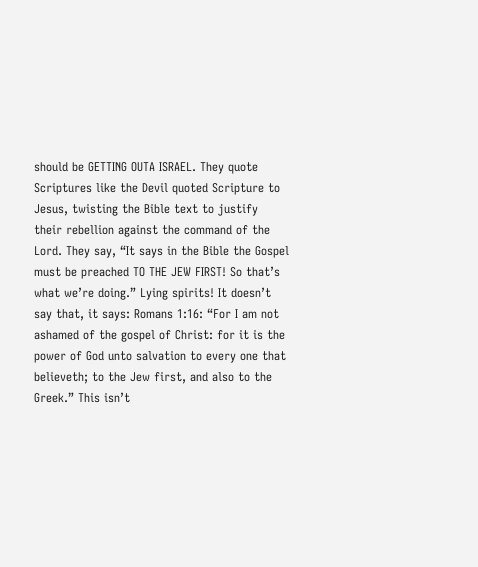should be GETTING OUTA ISRAEL. They quote Scriptures like the Devil quoted Scripture to Jesus, twisting the Bible text to justify their rebellion against the command of the Lord. They say, “It says in the Bible the Gospel must be preached TO THE JEW FIRST! So that’s what we’re doing.” Lying spirits! It doesn’t say that, it says: Romans 1:16: “For I am not ashamed of the gospel of Christ: for it is the power of God unto salvation to every one that believeth; to the Jew first, and also to the Greek.” This isn’t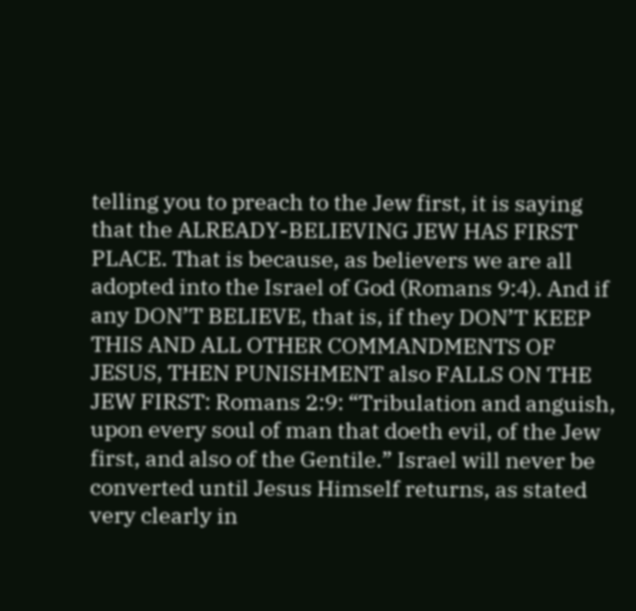telling you to preach to the Jew first, it is saying that the ALREADY-BELIEVING JEW HAS FIRST PLACE. That is because, as believers we are all adopted into the Israel of God (Romans 9:4). And if any DON’T BELIEVE, that is, if they DON’T KEEP THIS AND ALL OTHER COMMANDMENTS OF JESUS, THEN PUNISHMENT also FALLS ON THE JEW FIRST: Romans 2:9: “Tribulation and anguish, upon every soul of man that doeth evil, of the Jew first, and also of the Gentile.” Israel will never be converted until Jesus Himself returns, as stated very clearly in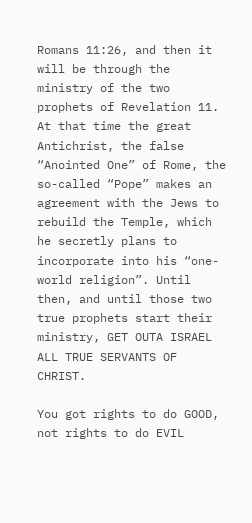Romans 11:26, and then it will be through the ministry of the two prophets of Revelation 11. At that time the great Antichrist, the false “Anointed One” of Rome, the so-called “Pope” makes an agreement with the Jews to rebuild the Temple, which he secretly plans to incorporate into his “one-world religion”. Until then, and until those two true prophets start their ministry, GET OUTA ISRAEL ALL TRUE SERVANTS OF CHRIST.

You got rights to do GOOD, not rights to do EVIL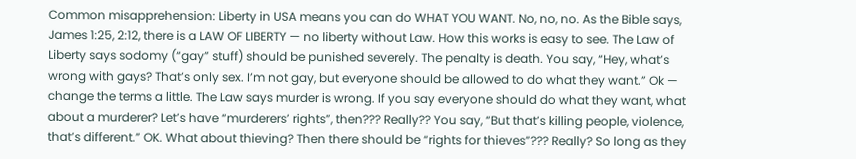Common misapprehension: Liberty in USA means you can do WHAT YOU WANT. No, no, no. As the Bible says, James 1:25, 2:12, there is a LAW OF LIBERTY — no liberty without Law. How this works is easy to see. The Law of Liberty says sodomy (“gay” stuff) should be punished severely. The penalty is death. You say, “Hey, what’s wrong with gays? That’s only sex. I’m not gay, but everyone should be allowed to do what they want.” Ok — change the terms a little. The Law says murder is wrong. If you say everyone should do what they want, what about a murderer? Let’s have “murderers’ rights”, then??? Really?? You say, “But that’s killing people, violence, that’s different.” OK. What about thieving? Then there should be “rights for thieves”??? Really? So long as they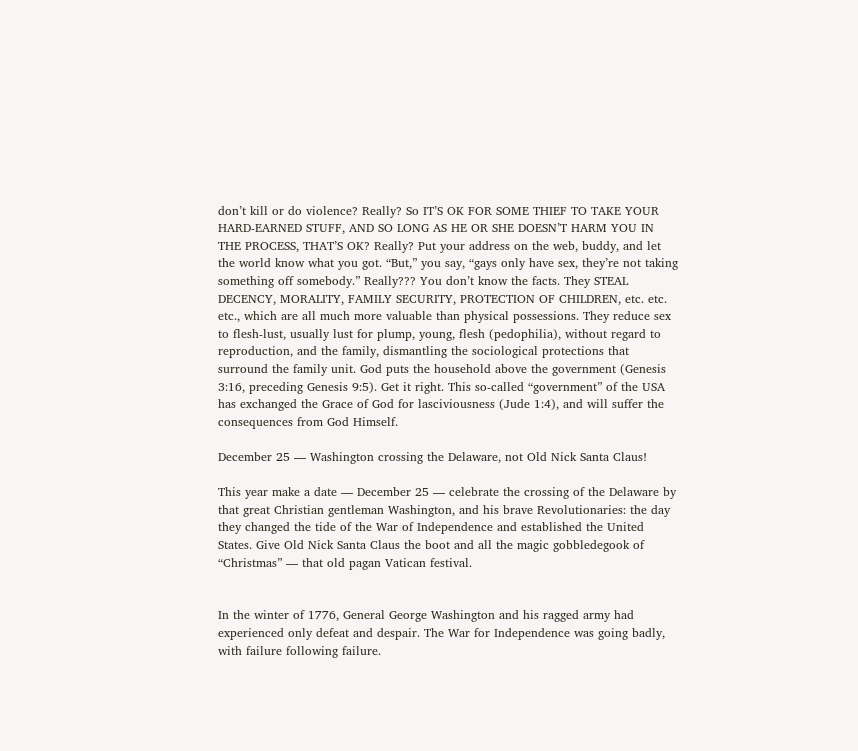don’t kill or do violence? Really? So IT’S OK FOR SOME THIEF TO TAKE YOUR HARD-EARNED STUFF, AND SO LONG AS HE OR SHE DOESN’T HARM YOU IN THE PROCESS, THAT’S OK? Really? Put your address on the web, buddy, and let the world know what you got. “But,” you say, “gays only have sex, they’re not taking something off somebody.” Really??? You don’t know the facts. They STEAL DECENCY, MORALITY, FAMILY SECURITY, PROTECTION OF CHILDREN, etc. etc. etc., which are all much more valuable than physical possessions. They reduce sex to flesh-lust, usually lust for plump, young, flesh (pedophilia), without regard to reproduction, and the family, dismantling the sociological protections that surround the family unit. God puts the household above the government (Genesis 3:16, preceding Genesis 9:5). Get it right. This so-called “government” of the USA has exchanged the Grace of God for lasciviousness (Jude 1:4), and will suffer the consequences from God Himself.

December 25 — Washington crossing the Delaware, not Old Nick Santa Claus!

This year make a date — December 25 — celebrate the crossing of the Delaware by that great Christian gentleman Washington, and his brave Revolutionaries: the day they changed the tide of the War of Independence and established the United States. Give Old Nick Santa Claus the boot and all the magic gobbledegook of “Christmas” — that old pagan Vatican festival.


In the winter of 1776, General George Washington and his ragged army had experienced only defeat and despair. The War for Independence was going badly, with failure following failure.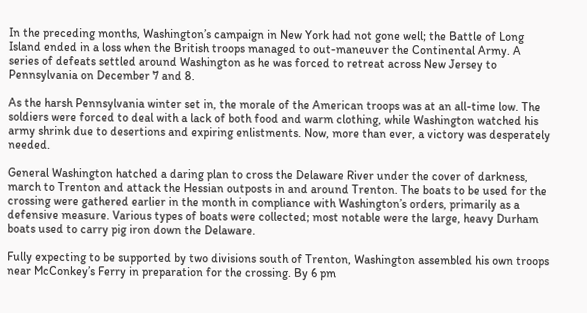In the preceding months, Washington’s campaign in New York had not gone well; the Battle of Long Island ended in a loss when the British troops managed to out-maneuver the Continental Army. A series of defeats settled around Washington as he was forced to retreat across New Jersey to Pennsylvania on December 7 and 8.

As the harsh Pennsylvania winter set in, the morale of the American troops was at an all-time low. The soldiers were forced to deal with a lack of both food and warm clothing, while Washington watched his army shrink due to desertions and expiring enlistments. Now, more than ever, a victory was desperately needed.

General Washington hatched a daring plan to cross the Delaware River under the cover of darkness, march to Trenton and attack the Hessian outposts in and around Trenton. The boats to be used for the crossing were gathered earlier in the month in compliance with Washington’s orders, primarily as a defensive measure. Various types of boats were collected; most notable were the large, heavy Durham boats used to carry pig iron down the Delaware.

Fully expecting to be supported by two divisions south of Trenton, Washington assembled his own troops near McConkey’s Ferry in preparation for the crossing. By 6 pm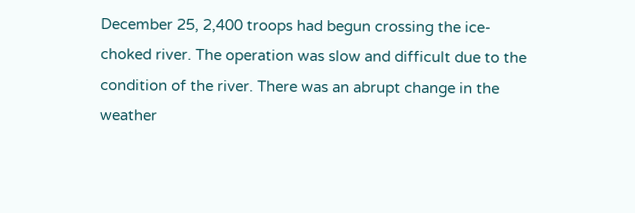December 25, 2,400 troops had begun crossing the ice-choked river. The operation was slow and difficult due to the condition of the river. There was an abrupt change in the weather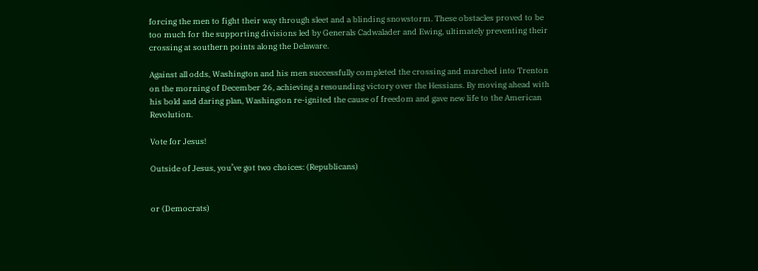forcing the men to fight their way through sleet and a blinding snowstorm. These obstacles proved to be too much for the supporting divisions led by Generals Cadwalader and Ewing, ultimately preventing their crossing at southern points along the Delaware.

Against all odds, Washington and his men successfully completed the crossing and marched into Trenton on the morning of December 26, achieving a resounding victory over the Hessians. By moving ahead with his bold and daring plan, Washington re-ignited the cause of freedom and gave new life to the American Revolution.

Vote for Jesus!

Outside of Jesus, you’ve got two choices: (Republicans)


or (Democrats)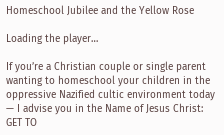Homeschool Jubilee and the Yellow Rose

Loading the player…

If you’re a Christian couple or single parent wanting to homeschool your children in the oppressive Nazified cultic environment today — I advise you in the Name of Jesus Christ: GET TO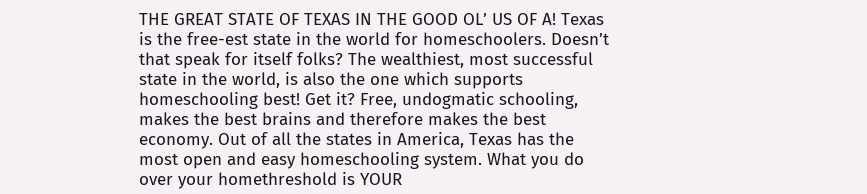THE GREAT STATE OF TEXAS IN THE GOOD OL’ US OF A! Texas is the free-est state in the world for homeschoolers. Doesn’t that speak for itself folks? The wealthiest, most successful state in the world, is also the one which supports homeschooling best! Get it? Free, undogmatic schooling, makes the best brains and therefore makes the best economy. Out of all the states in America, Texas has the most open and easy homeschooling system. What you do over your homethreshold is YOUR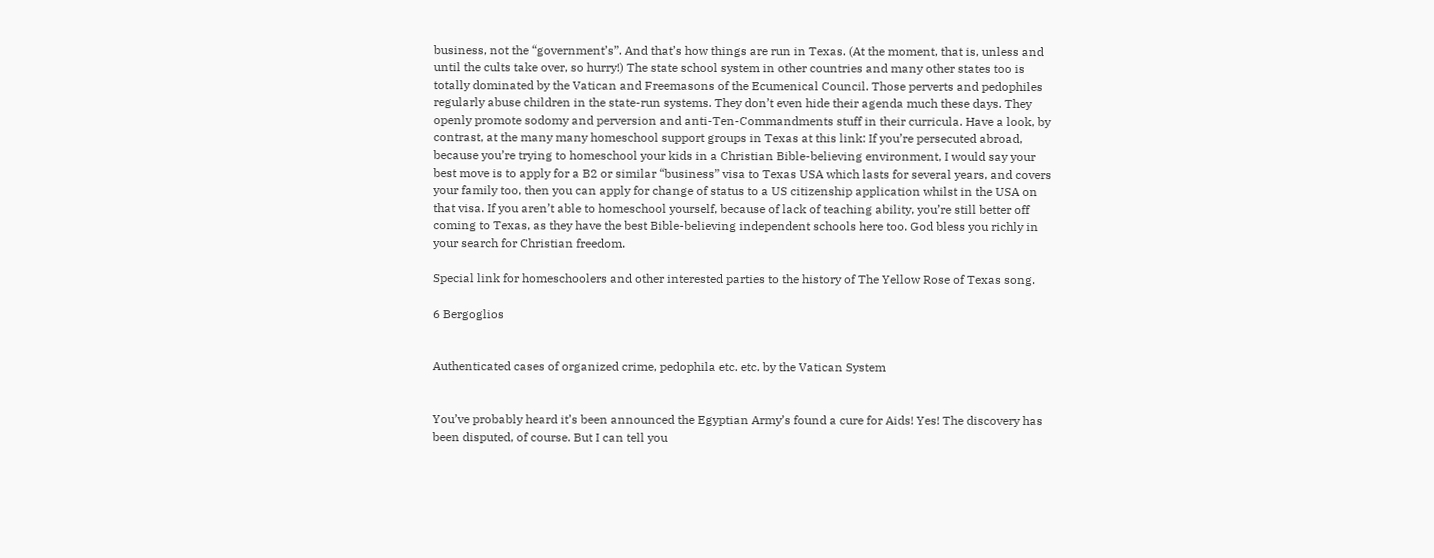business, not the “government’s”. And that’s how things are run in Texas. (At the moment, that is, unless and until the cults take over, so hurry!) The state school system in other countries and many other states too is totally dominated by the Vatican and Freemasons of the Ecumenical Council. Those perverts and pedophiles regularly abuse children in the state-run systems. They don’t even hide their agenda much these days. They openly promote sodomy and perversion and anti-Ten-Commandments stuff in their curricula. Have a look, by contrast, at the many many homeschool support groups in Texas at this link: If you’re persecuted abroad, because you’re trying to homeschool your kids in a Christian Bible-believing environment, I would say your best move is to apply for a B2 or similar “business” visa to Texas USA which lasts for several years, and covers your family too, then you can apply for change of status to a US citizenship application whilst in the USA on that visa. If you aren’t able to homeschool yourself, because of lack of teaching ability, you’re still better off coming to Texas, as they have the best Bible-believing independent schools here too. God bless you richly in your search for Christian freedom.

Special link for homeschoolers and other interested parties to the history of The Yellow Rose of Texas song.

6 Bergoglios


Authenticated cases of organized crime, pedophila etc. etc. by the Vatican System


You’ve probably heard it’s been announced the Egyptian Army’s found a cure for Aids! Yes! The discovery has been disputed, of course. But I can tell you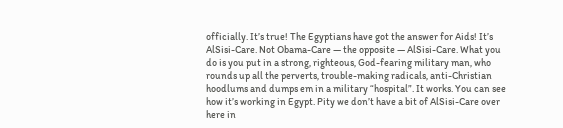officially. It’s true! The Egyptians have got the answer for Aids! It’s AlSisi-Care. Not Obama-Care — the opposite — AlSisi-Care. What you do is you put in a strong, righteous, God-fearing military man, who rounds up all the perverts, trouble-making radicals, anti-Christian hoodlums and dumps em in a military “hospital”. It works. You can see how it’s working in Egypt. Pity we don’t have a bit of AlSisi-Care over here in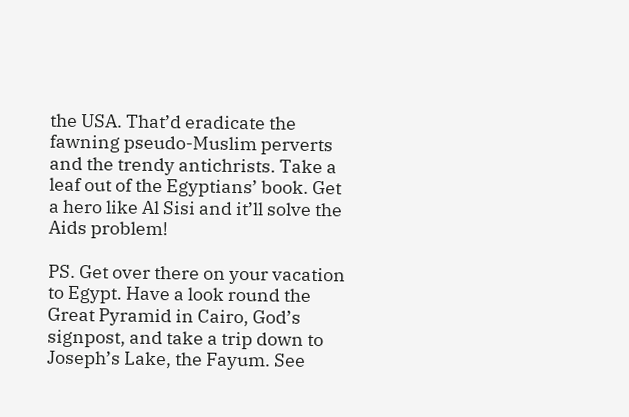the USA. That’d eradicate the fawning pseudo-Muslim perverts and the trendy antichrists. Take a leaf out of the Egyptians’ book. Get a hero like Al Sisi and it’ll solve the Aids problem!

PS. Get over there on your vacation to Egypt. Have a look round the Great Pyramid in Cairo, God’s signpost, and take a trip down to Joseph’s Lake, the Fayum. See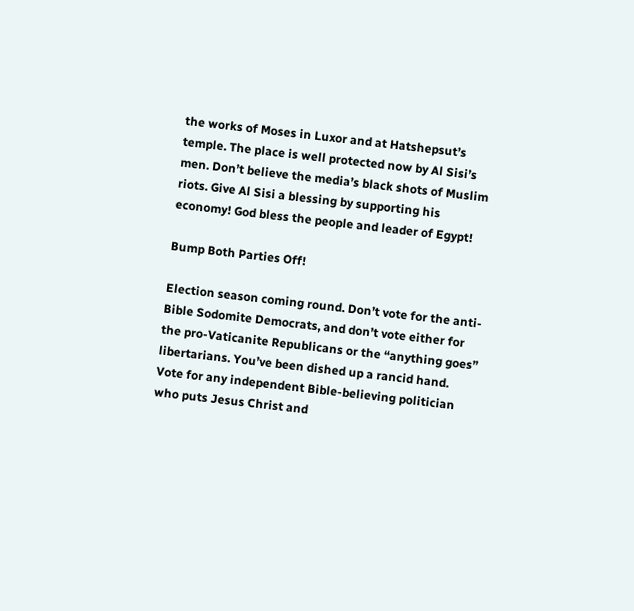the works of Moses in Luxor and at Hatshepsut’s temple. The place is well protected now by Al Sisi’s men. Don’t believe the media’s black shots of Muslim riots. Give Al Sisi a blessing by supporting his economy! God bless the people and leader of Egypt!

Bump Both Parties Off!

Election season coming round. Don’t vote for the anti-Bible Sodomite Democrats, and don’t vote either for the pro-Vaticanite Republicans or the “anything goes” libertarians. You’ve been dished up a rancid hand. Vote for any independent Bible-believing politician who puts Jesus Christ and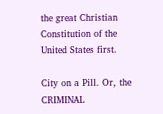the great Christian Constitution of the United States first.

City on a Pill. Or, the CRIMINAL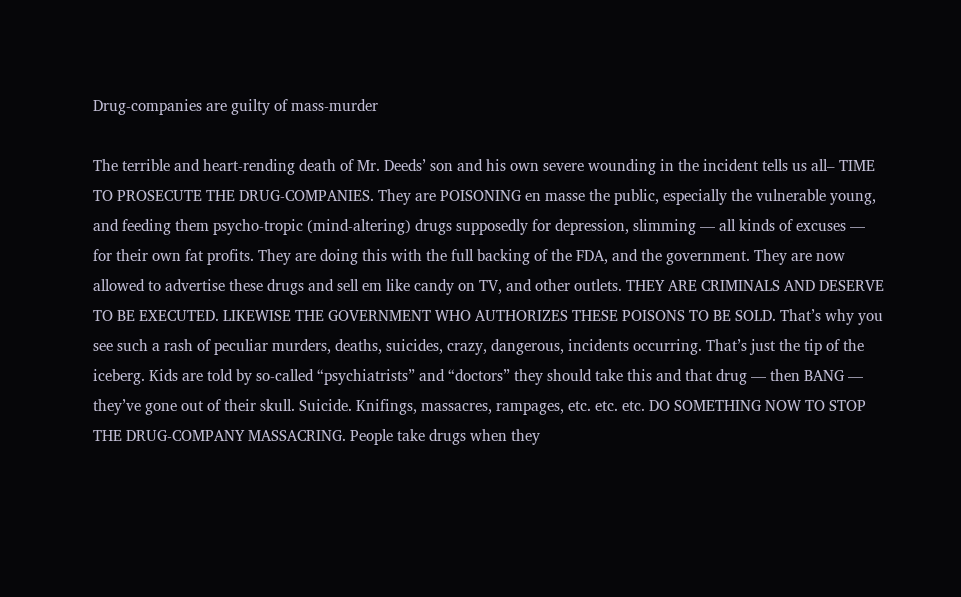Drug-companies are guilty of mass-murder

The terrible and heart-rending death of Mr. Deeds’ son and his own severe wounding in the incident tells us all– TIME TO PROSECUTE THE DRUG-COMPANIES. They are POISONING en masse the public, especially the vulnerable young, and feeding them psycho-tropic (mind-altering) drugs supposedly for depression, slimming — all kinds of excuses — for their own fat profits. They are doing this with the full backing of the FDA, and the government. They are now allowed to advertise these drugs and sell em like candy on TV, and other outlets. THEY ARE CRIMINALS AND DESERVE TO BE EXECUTED. LIKEWISE THE GOVERNMENT WHO AUTHORIZES THESE POISONS TO BE SOLD. That’s why you see such a rash of peculiar murders, deaths, suicides, crazy, dangerous, incidents occurring. That’s just the tip of the iceberg. Kids are told by so-called “psychiatrists” and “doctors” they should take this and that drug — then BANG — they’ve gone out of their skull. Suicide. Knifings, massacres, rampages, etc. etc. etc. DO SOMETHING NOW TO STOP THE DRUG-COMPANY MASSACRING. People take drugs when they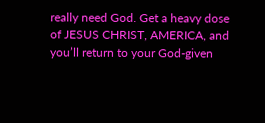really need God. Get a heavy dose of JESUS CHRIST, AMERICA, and you’ll return to your God-given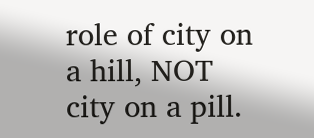role of city on a hill, NOT city on a pill.